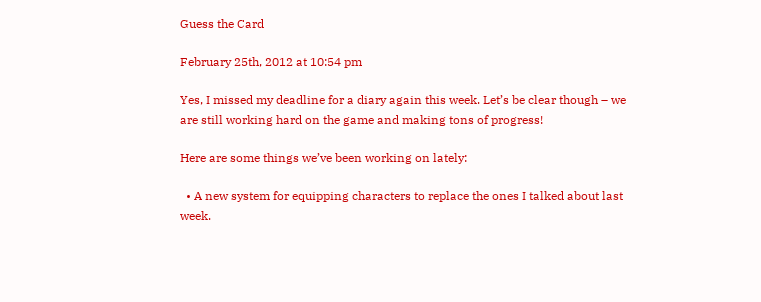Guess the Card

February 25th, 2012 at 10:54 pm

Yes, I missed my deadline for a diary again this week. Let’s be clear though – we are still working hard on the game and making tons of progress!

Here are some things we’ve been working on lately:

  • A new system for equipping characters to replace the ones I talked about last week.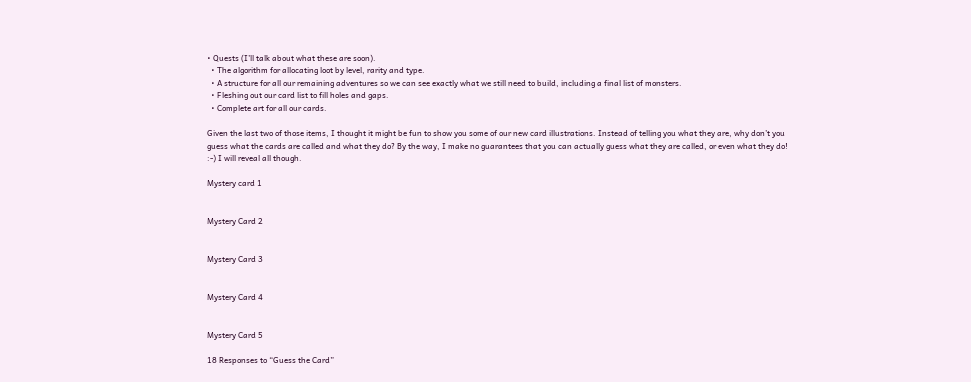• Quests (I’ll talk about what these are soon).
  • The algorithm for allocating loot by level, rarity and type.
  • A structure for all our remaining adventures so we can see exactly what we still need to build, including a final list of monsters.
  • Fleshing out our card list to fill holes and gaps.
  • Complete art for all our cards.

Given the last two of those items, I thought it might be fun to show you some of our new card illustrations. Instead of telling you what they are, why don’t you guess what the cards are called and what they do? By the way, I make no guarantees that you can actually guess what they are called, or even what they do! :-) I will reveal all though.

Mystery card 1


Mystery Card 2


Mystery Card 3


Mystery Card 4


Mystery Card 5

18 Responses to “Guess the Card”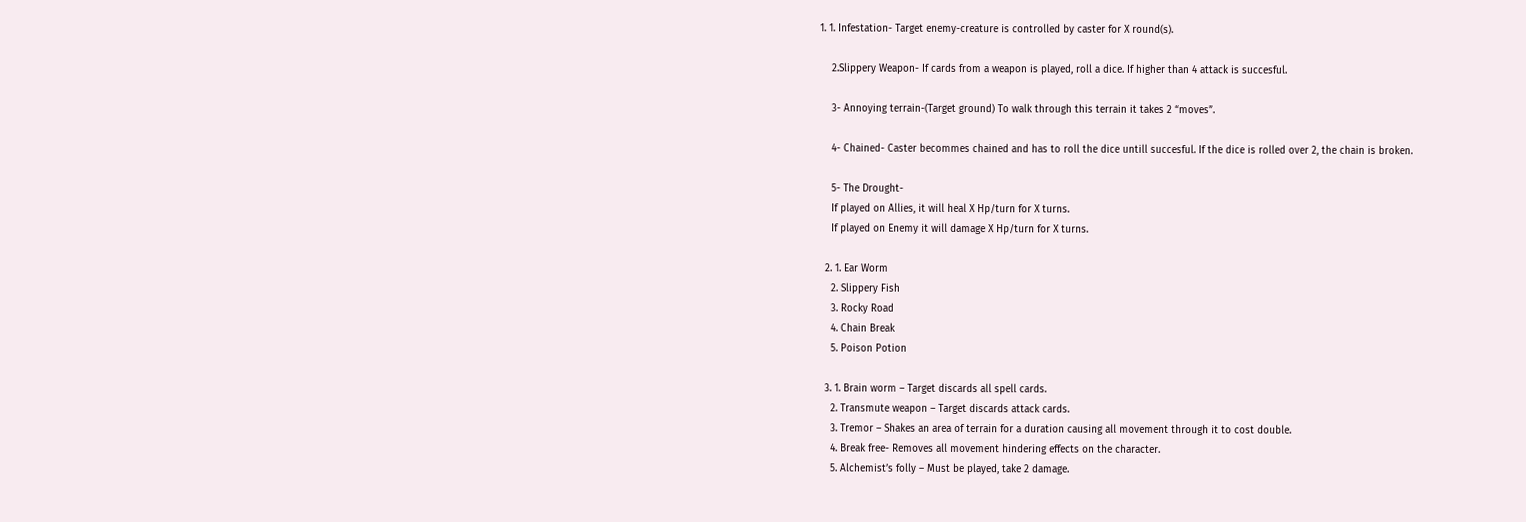1. 1. Infestation- Target enemy-creature is controlled by caster for X round(s).

    2.Slippery Weapon- If cards from a weapon is played, roll a dice. If higher than 4 attack is succesful.

    3- Annoying terrain-(Target ground) To walk through this terrain it takes 2 “moves”.

    4- Chained- Caster becommes chained and has to roll the dice untill succesful. If the dice is rolled over 2, the chain is broken.

    5- The Drought-
    If played on Allies, it will heal X Hp/turn for X turns.
    If played on Enemy it will damage X Hp/turn for X turns.

  2. 1. Ear Worm
    2. Slippery Fish
    3. Rocky Road
    4. Chain Break
    5. Poison Potion

  3. 1. Brain worm – Target discards all spell cards.
    2. Transmute weapon – Target discards attack cards.
    3. Tremor – Shakes an area of terrain for a duration causing all movement through it to cost double.
    4. Break free- Removes all movement hindering effects on the character.
    5. Alchemist’s folly – Must be played, take 2 damage.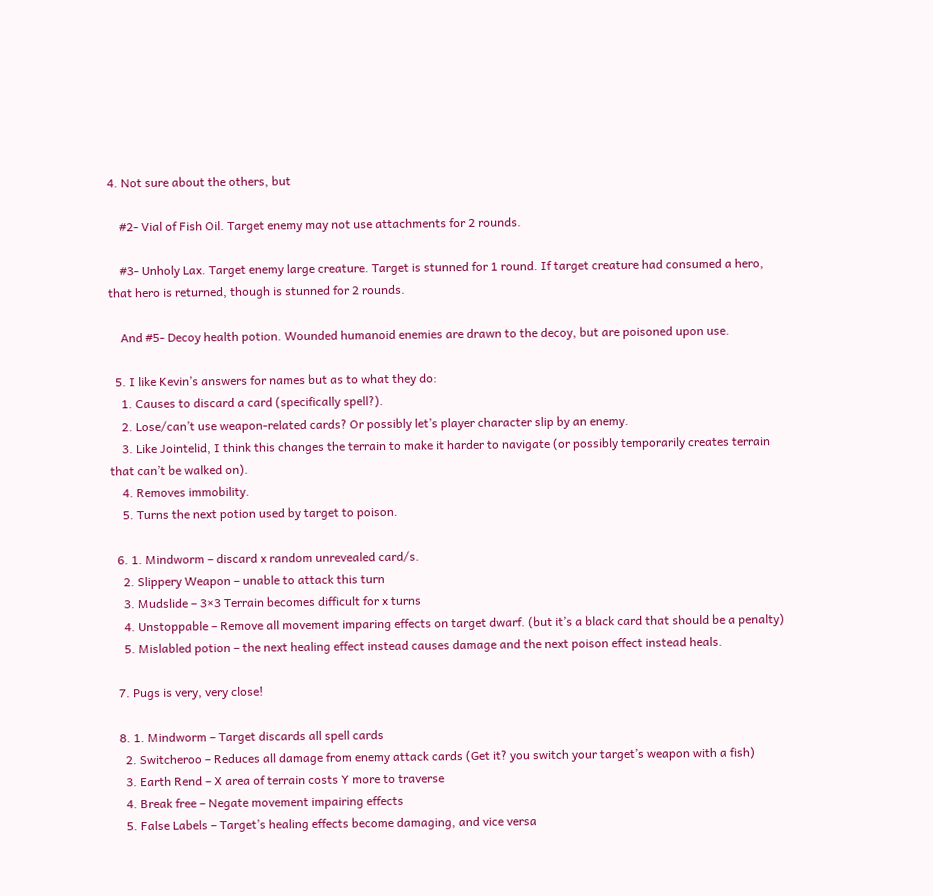4. Not sure about the others, but

    #2- Vial of Fish Oil. Target enemy may not use attachments for 2 rounds.

    #3- Unholy Lax. Target enemy large creature. Target is stunned for 1 round. If target creature had consumed a hero, that hero is returned, though is stunned for 2 rounds.

    And #5- Decoy health potion. Wounded humanoid enemies are drawn to the decoy, but are poisoned upon use.

  5. I like Kevin’s answers for names but as to what they do:
    1. Causes to discard a card (specifically spell?).
    2. Lose/can’t use weapon-related cards? Or possibly let’s player character slip by an enemy.
    3. Like Jointelid, I think this changes the terrain to make it harder to navigate (or possibly temporarily creates terrain that can’t be walked on).
    4. Removes immobility.
    5. Turns the next potion used by target to poison.

  6. 1. Mindworm – discard x random unrevealed card/s.
    2. Slippery Weapon – unable to attack this turn
    3. Mudslide – 3×3 Terrain becomes difficult for x turns
    4. Unstoppable – Remove all movement imparing effects on target dwarf. (but it’s a black card that should be a penalty)
    5. Mislabled potion – the next healing effect instead causes damage and the next poison effect instead heals.

  7. Pugs is very, very close!

  8. 1. Mindworm – Target discards all spell cards
    2. Switcheroo – Reduces all damage from enemy attack cards (Get it? you switch your target’s weapon with a fish)
    3. Earth Rend – X area of terrain costs Y more to traverse
    4. Break free – Negate movement impairing effects
    5. False Labels – Target’s healing effects become damaging, and vice versa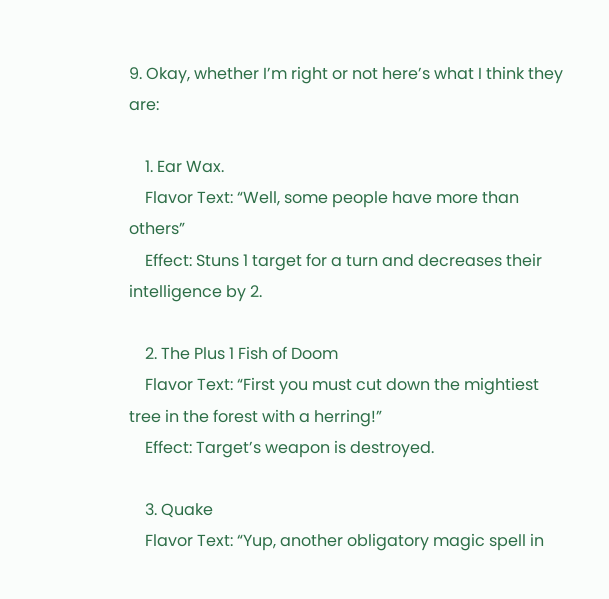9. Okay, whether I’m right or not here’s what I think they are:

    1. Ear Wax.
    Flavor Text: “Well, some people have more than others”
    Effect: Stuns 1 target for a turn and decreases their intelligence by 2.

    2. The Plus 1 Fish of Doom
    Flavor Text: “First you must cut down the mightiest tree in the forest with a herring!”
    Effect: Target’s weapon is destroyed.

    3. Quake
    Flavor Text: “Yup, another obligatory magic spell in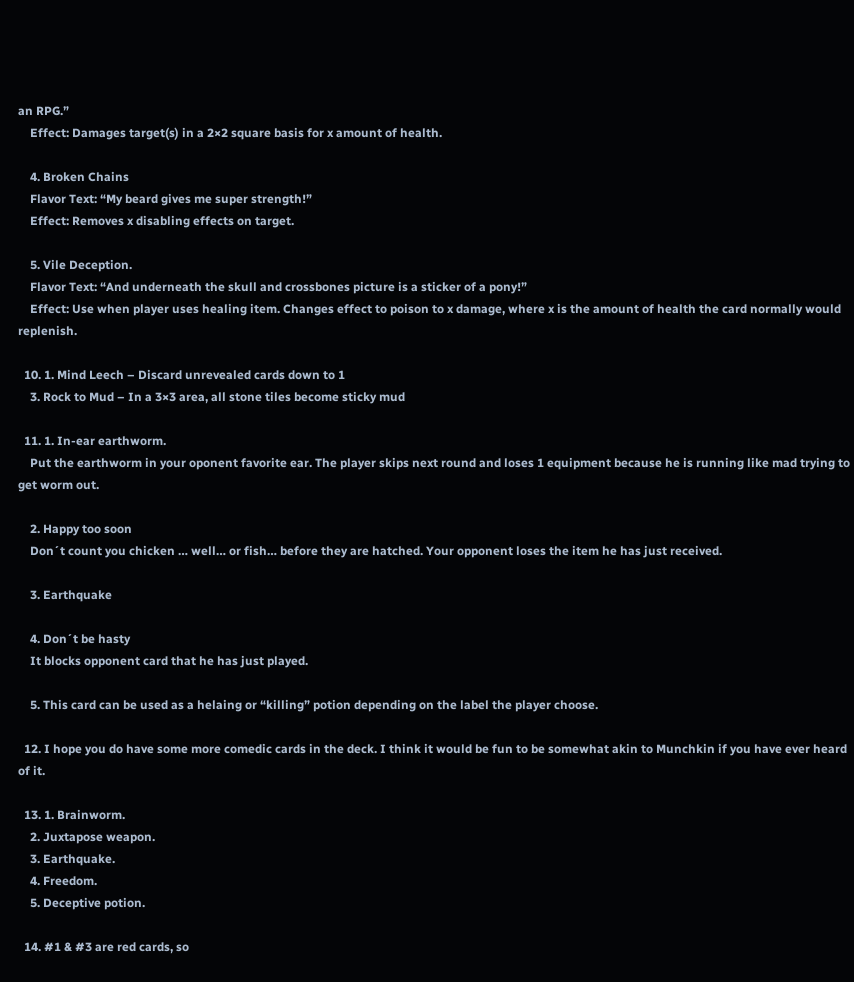an RPG.”
    Effect: Damages target(s) in a 2×2 square basis for x amount of health.

    4. Broken Chains
    Flavor Text: “My beard gives me super strength!”
    Effect: Removes x disabling effects on target.

    5. Vile Deception.
    Flavor Text: “And underneath the skull and crossbones picture is a sticker of a pony!”
    Effect: Use when player uses healing item. Changes effect to poison to x damage, where x is the amount of health the card normally would replenish.

  10. 1. Mind Leech – Discard unrevealed cards down to 1
    3. Rock to Mud – In a 3×3 area, all stone tiles become sticky mud

  11. 1. In-ear earthworm.
    Put the earthworm in your oponent favorite ear. The player skips next round and loses 1 equipment because he is running like mad trying to get worm out.

    2. Happy too soon
    Don´t count you chicken … well… or fish… before they are hatched. Your opponent loses the item he has just received.

    3. Earthquake

    4. Don´t be hasty
    It blocks opponent card that he has just played.

    5. This card can be used as a helaing or “killing” potion depending on the label the player choose.

  12. I hope you do have some more comedic cards in the deck. I think it would be fun to be somewhat akin to Munchkin if you have ever heard of it.

  13. 1. Brainworm.
    2. Juxtapose weapon.
    3. Earthquake.
    4. Freedom.
    5. Deceptive potion.

  14. #1 & #3 are red cards, so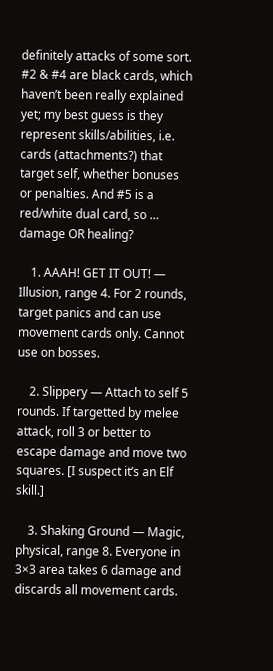definitely attacks of some sort. #2 & #4 are black cards, which haven’t been really explained yet; my best guess is they represent skills/abilities, i.e. cards (attachments?) that target self, whether bonuses or penalties. And #5 is a red/white dual card, so … damage OR healing?

    1. AAAH! GET IT OUT! — Illusion, range 4. For 2 rounds, target panics and can use movement cards only. Cannot use on bosses.

    2. Slippery — Attach to self 5 rounds. If targetted by melee attack, roll 3 or better to escape damage and move two squares. [I suspect it’s an Elf skill.]

    3. Shaking Ground — Magic, physical, range 8. Everyone in 3×3 area takes 6 damage and discards all movement cards.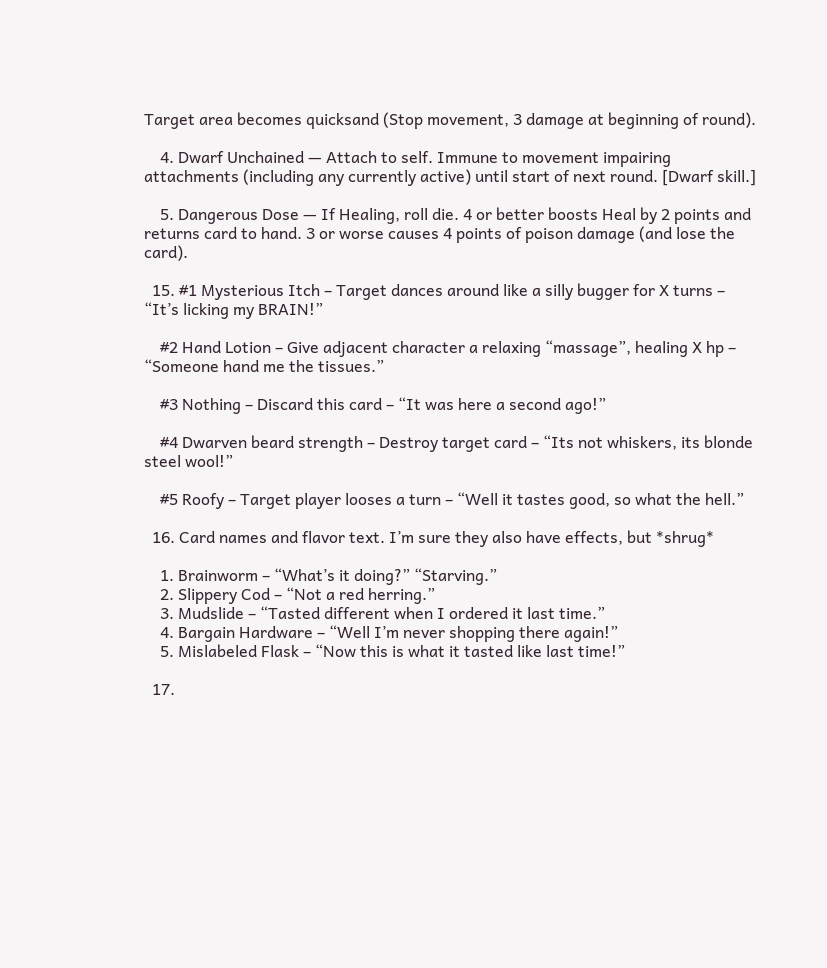Target area becomes quicksand (Stop movement, 3 damage at beginning of round).

    4. Dwarf Unchained — Attach to self. Immune to movement impairing attachments (including any currently active) until start of next round. [Dwarf skill.]

    5. Dangerous Dose — If Healing, roll die. 4 or better boosts Heal by 2 points and returns card to hand. 3 or worse causes 4 points of poison damage (and lose the card).

  15. #1 Mysterious Itch – Target dances around like a silly bugger for X turns – “It’s licking my BRAIN!”

    #2 Hand Lotion – Give adjacent character a relaxing “massage”, healing X hp – “Someone hand me the tissues.”

    #3 Nothing – Discard this card – “It was here a second ago!”

    #4 Dwarven beard strength – Destroy target card – “Its not whiskers, its blonde steel wool!”

    #5 Roofy – Target player looses a turn – “Well it tastes good, so what the hell.”

  16. Card names and flavor text. I’m sure they also have effects, but *shrug*

    1. Brainworm – “What’s it doing?” “Starving.”
    2. Slippery Cod – “Not a red herring.”
    3. Mudslide – “Tasted different when I ordered it last time.”
    4. Bargain Hardware – “Well I’m never shopping there again!”
    5. Mislabeled Flask – “Now this is what it tasted like last time!”

  17.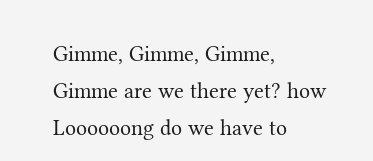Gimme, Gimme, Gimme, Gimme are we there yet? how Loooooong do we have to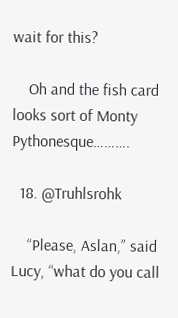wait for this?

    Oh and the fish card looks sort of Monty Pythonesque……….

  18. @Truhlsrohk

    “Please, Aslan,” said Lucy, “what do you call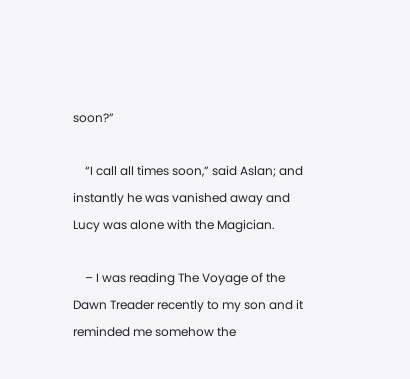soon?”

    “I call all times soon,” said Aslan; and instantly he was vanished away and Lucy was alone with the Magician.

    – I was reading The Voyage of the Dawn Treader recently to my son and it reminded me somehow the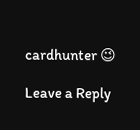cardhunter 😉

Leave a Reply